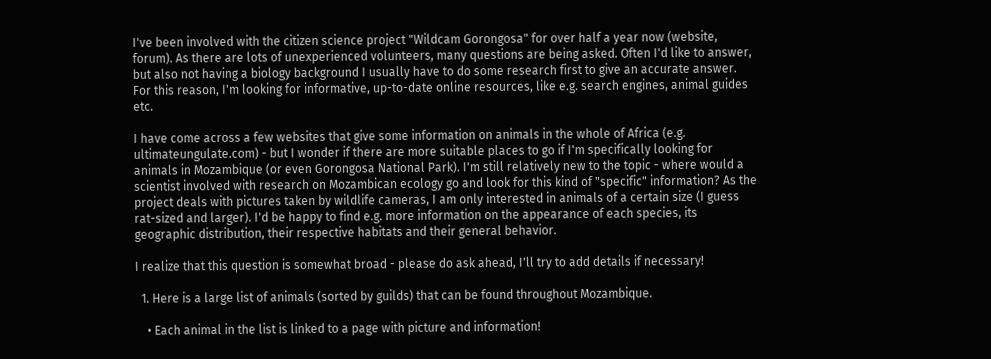I've been involved with the citizen science project "Wildcam Gorongosa" for over half a year now (website, forum). As there are lots of unexperienced volunteers, many questions are being asked. Often I'd like to answer, but also not having a biology background I usually have to do some research first to give an accurate answer. For this reason, I'm looking for informative, up-to-date online resources, like e.g. search engines, animal guides etc.

I have come across a few websites that give some information on animals in the whole of Africa (e.g. ultimateungulate.com) - but I wonder if there are more suitable places to go if I'm specifically looking for animals in Mozambique (or even Gorongosa National Park). I'm still relatively new to the topic - where would a scientist involved with research on Mozambican ecology go and look for this kind of "specific" information? As the project deals with pictures taken by wildlife cameras, I am only interested in animals of a certain size (I guess rat-sized and larger). I'd be happy to find e.g. more information on the appearance of each species, its geographic distribution, their respective habitats and their general behavior.

I realize that this question is somewhat broad - please do ask ahead, I'll try to add details if necessary!

  1. Here is a large list of animals (sorted by guilds) that can be found throughout Mozambique.

    • Each animal in the list is linked to a page with picture and information!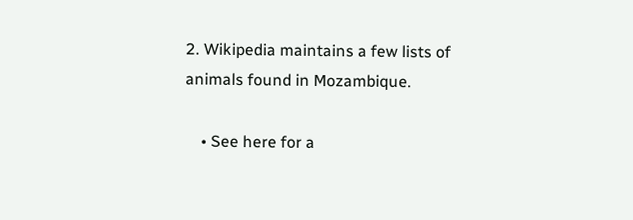2. Wikipedia maintains a few lists of animals found in Mozambique.

    • See here for a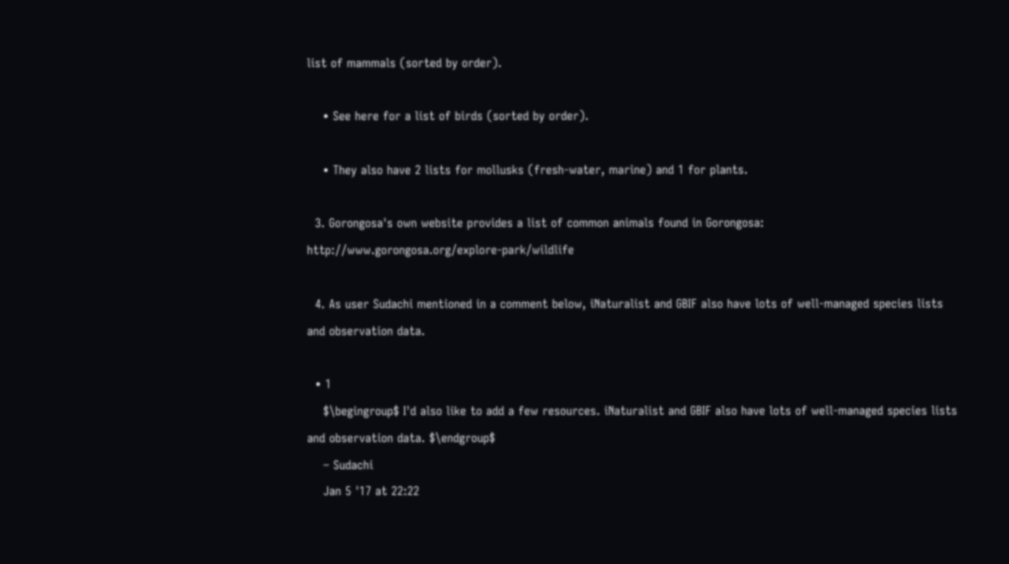list of mammals (sorted by order).

    • See here for a list of birds (sorted by order).

    • They also have 2 lists for mollusks (fresh-water, marine) and 1 for plants.

  3. Gorongosa's own website provides a list of common animals found in Gorongosa: http://www.gorongosa.org/explore-park/wildlife

  4. As user Sudachi mentioned in a comment below, iNaturalist and GBIF also have lots of well-managed species lists and observation data.

  • 1
    $\begingroup$ I'd also like to add a few resources. iNaturalist and GBIF also have lots of well-managed species lists and observation data. $\endgroup$
    – Sudachi
    Jan 5 '17 at 22:22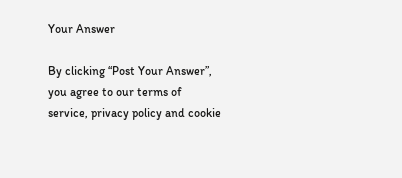Your Answer

By clicking “Post Your Answer”, you agree to our terms of service, privacy policy and cookie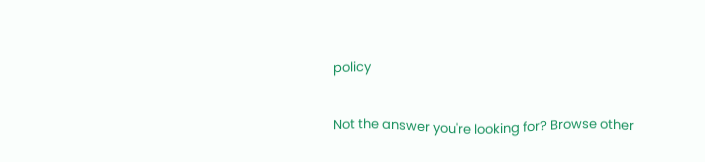policy

Not the answer you're looking for? Browse other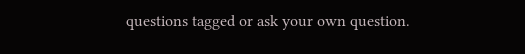questions tagged or ask your own question.